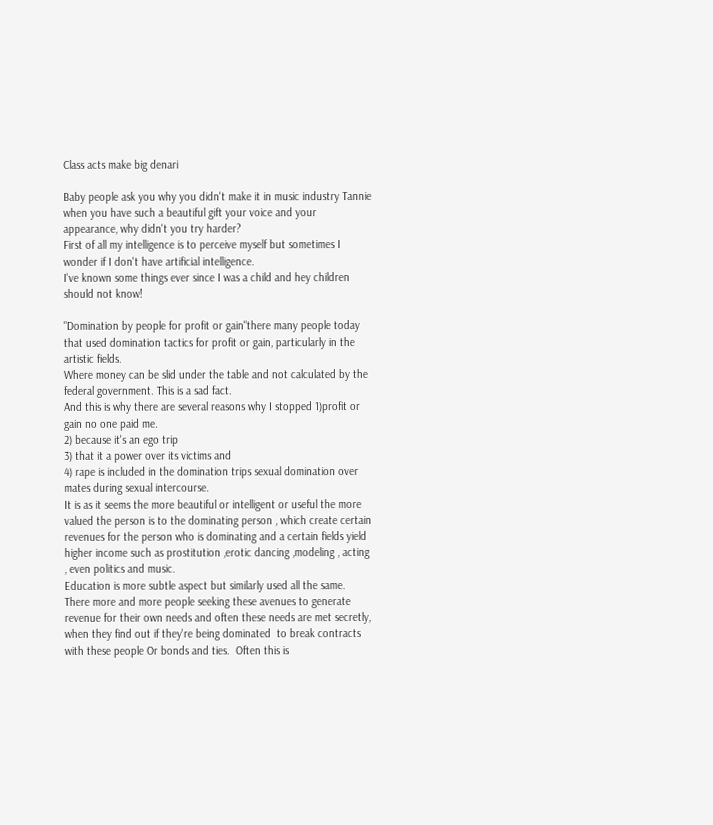Class acts make big denari

Baby people ask you why you didn't make it in music industry Tannie when you have such a beautiful gift your voice and your appearance, why didn't you try harder?
First of all my intelligence is to perceive myself but sometimes I wonder if I don't have artificial intelligence.
I've known some things ever since I was a child and hey children should not know!

"Domination by people for profit or gain"there many people today that used domination tactics for profit or gain, particularly in the artistic fields.
Where money can be slid under the table and not calculated by the federal government. This is a sad fact.
And this is why there are several reasons why I stopped 1)profit or gain no one paid me.
2) because it's an ego trip
3) that it a power over its victims and
4) rape is included in the domination trips sexual domination over mates during sexual intercourse.
It is as it seems the more beautiful or intelligent or useful the more valued the person is to the dominating person , which create certain revenues for the person who is dominating and a certain fields yield higher income such as prostitution ,erotic dancing ,modeling , acting , even politics and music.
Education is more subtle aspect but similarly used all the same.
There more and more people seeking these avenues to generate revenue for their own needs and often these needs are met secretly, when they find out if they're being dominated  to break contracts with these people Or bonds and ties.  Often this is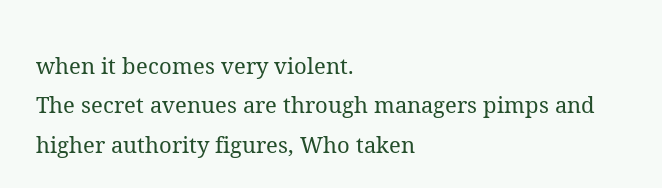when it becomes very violent.
The secret avenues are through managers pimps and higher authority figures, Who taken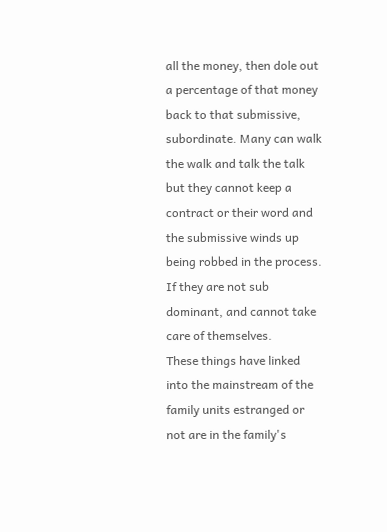all the money, then dole out a percentage of that money back to that submissive, subordinate. Many can walk the walk and talk the talk but they cannot keep a contract or their word and the submissive winds up being robbed in the process. If they are not sub dominant, and cannot take care of themselves.
These things have linked into the mainstream of the family units estranged or not are in the family's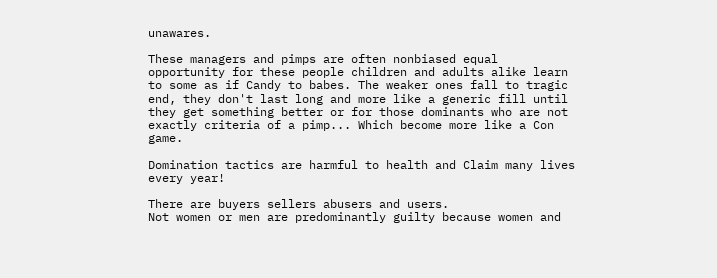unawares.

These managers and pimps are often nonbiased equal opportunity for these people children and adults alike learn to some as if Candy to babes. The weaker ones fall to tragic end, they don't last long and more like a generic fill until they get something better or for those dominants who are not exactly criteria of a pimp... Which become more like a Con game.

Domination tactics are harmful to health and Claim many lives every year!

There are buyers sellers abusers and users.
Not women or men are predominantly guilty because women and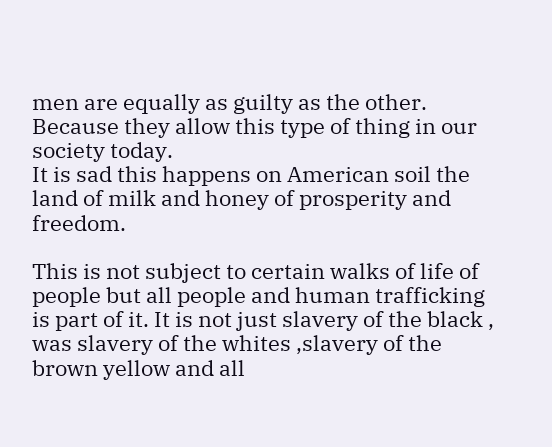men are equally as guilty as the other.  Because they allow this type of thing in our society today.
It is sad this happens on American soil the land of milk and honey of prosperity and freedom.

This is not subject to certain walks of life of people but all people and human trafficking is part of it. It is not just slavery of the black , was slavery of the whites ,slavery of the brown yellow and all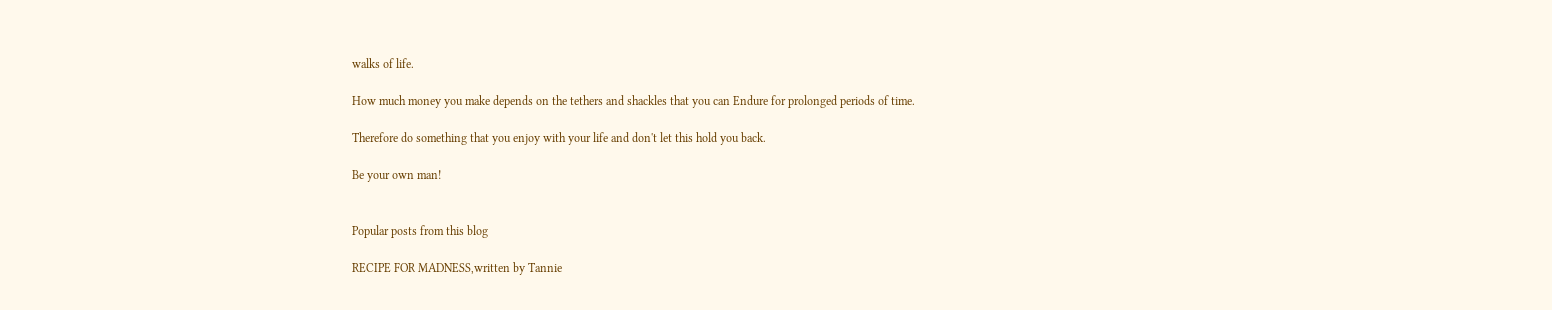walks of life.

How much money you make depends on the tethers and shackles that you can Endure for prolonged periods of time.

Therefore do something that you enjoy with your life and don't let this hold you back.

Be your own man!


Popular posts from this blog

RECIPE FOR MADNESS,written by Tannie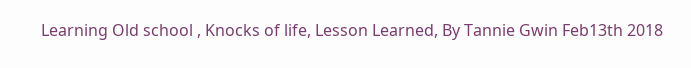Learning Old school , Knocks of life, Lesson Learned, By Tannie Gwin Feb13th 2018